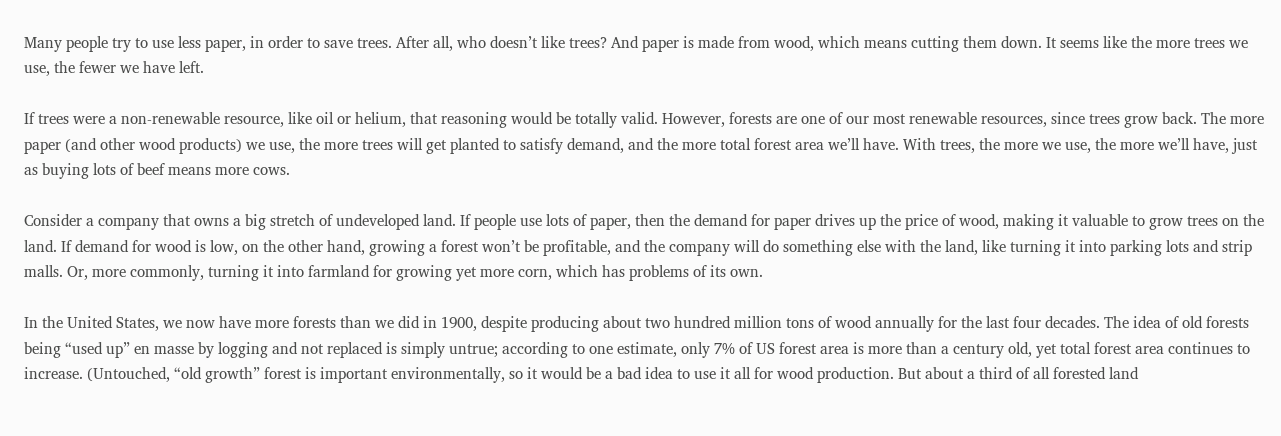Many people try to use less paper, in order to save trees. After all, who doesn’t like trees? And paper is made from wood, which means cutting them down. It seems like the more trees we use, the fewer we have left.

If trees were a non-renewable resource, like oil or helium, that reasoning would be totally valid. However, forests are one of our most renewable resources, since trees grow back. The more paper (and other wood products) we use, the more trees will get planted to satisfy demand, and the more total forest area we’ll have. With trees, the more we use, the more we’ll have, just as buying lots of beef means more cows.

Consider a company that owns a big stretch of undeveloped land. If people use lots of paper, then the demand for paper drives up the price of wood, making it valuable to grow trees on the land. If demand for wood is low, on the other hand, growing a forest won’t be profitable, and the company will do something else with the land, like turning it into parking lots and strip malls. Or, more commonly, turning it into farmland for growing yet more corn, which has problems of its own.

In the United States, we now have more forests than we did in 1900, despite producing about two hundred million tons of wood annually for the last four decades. The idea of old forests being “used up” en masse by logging and not replaced is simply untrue; according to one estimate, only 7% of US forest area is more than a century old, yet total forest area continues to increase. (Untouched, “old growth” forest is important environmentally, so it would be a bad idea to use it all for wood production. But about a third of all forested land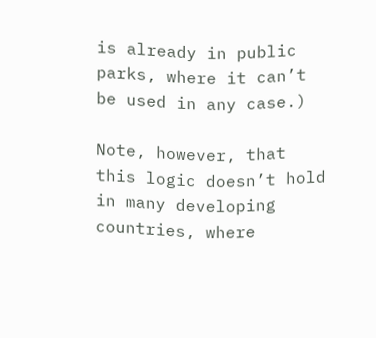is already in public parks, where it can’t be used in any case.)

Note, however, that this logic doesn’t hold in many developing countries, where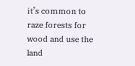it’s common to raze forests for wood and use the land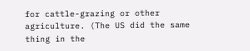for cattle-grazing or other agriculture. (The US did the same thing in the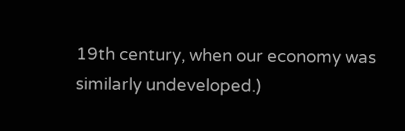19th century, when our economy was similarly undeveloped.)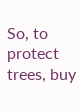So, to protect trees, buy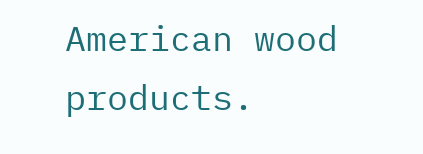American wood products.